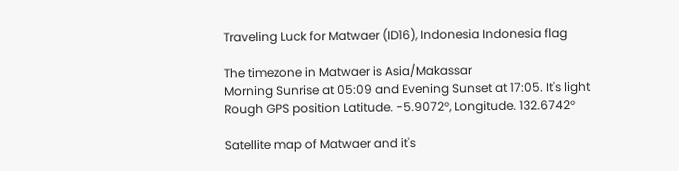Traveling Luck for Matwaer (ID16), Indonesia Indonesia flag

The timezone in Matwaer is Asia/Makassar
Morning Sunrise at 05:09 and Evening Sunset at 17:05. It's light
Rough GPS position Latitude. -5.9072°, Longitude. 132.6742°

Satellite map of Matwaer and it's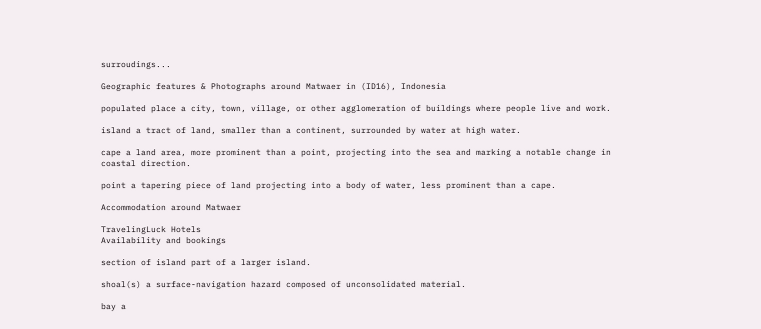surroudings...

Geographic features & Photographs around Matwaer in (ID16), Indonesia

populated place a city, town, village, or other agglomeration of buildings where people live and work.

island a tract of land, smaller than a continent, surrounded by water at high water.

cape a land area, more prominent than a point, projecting into the sea and marking a notable change in coastal direction.

point a tapering piece of land projecting into a body of water, less prominent than a cape.

Accommodation around Matwaer

TravelingLuck Hotels
Availability and bookings

section of island part of a larger island.

shoal(s) a surface-navigation hazard composed of unconsolidated material.

bay a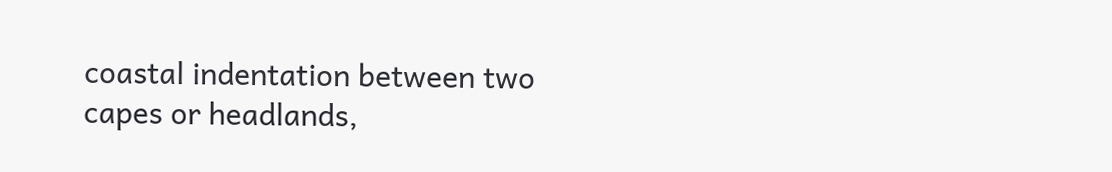coastal indentation between two capes or headlands,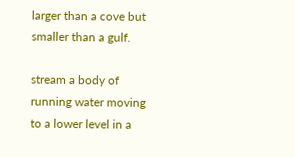larger than a cove but smaller than a gulf.

stream a body of running water moving to a lower level in a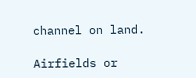channel on land.

Airfields or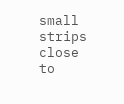small strips close to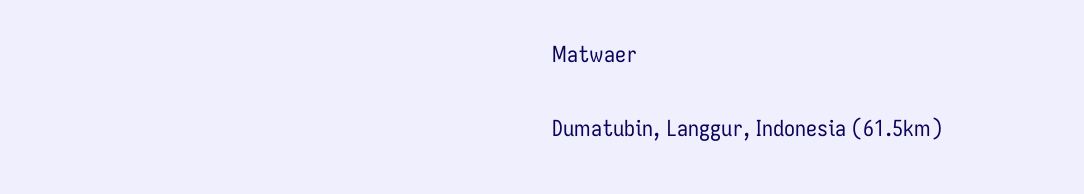Matwaer

Dumatubin, Langgur, Indonesia (61.5km)